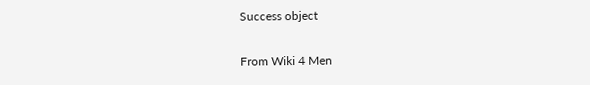Success object

From Wiki 4 Men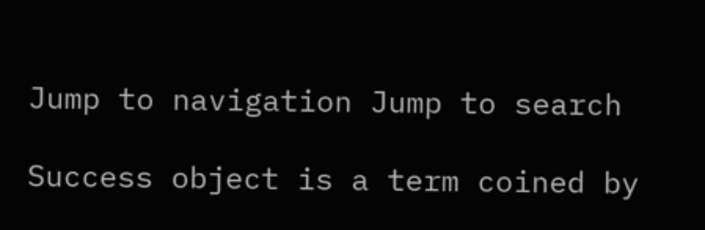Jump to navigation Jump to search

Success object is a term coined by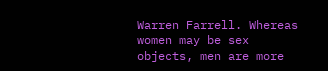Warren Farrell. Whereas women may be sex objects, men are more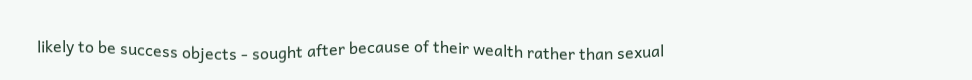likely to be success objects - sought after because of their wealth rather than sexual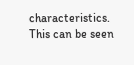characteristics. This can be seen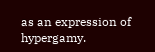as an expression of hypergamy.